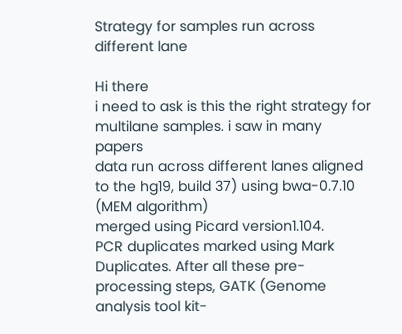Strategy for samples run across different lane

Hi there
i need to ask is this the right strategy for multilane samples. i saw in many papers
data run across different lanes aligned to the hg19, build 37) using bwa-0.7.10 (MEM algorithm)
merged using Picard version1.104.
PCR duplicates marked using Mark Duplicates. After all these pre-processing steps, GATK (Genome analysis tool kit-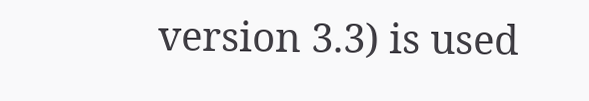version 3.3) is used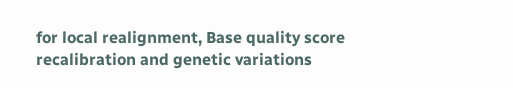for local realignment, Base quality score recalibration and genetic variations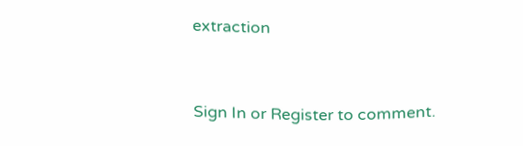extraction


Sign In or Register to comment.